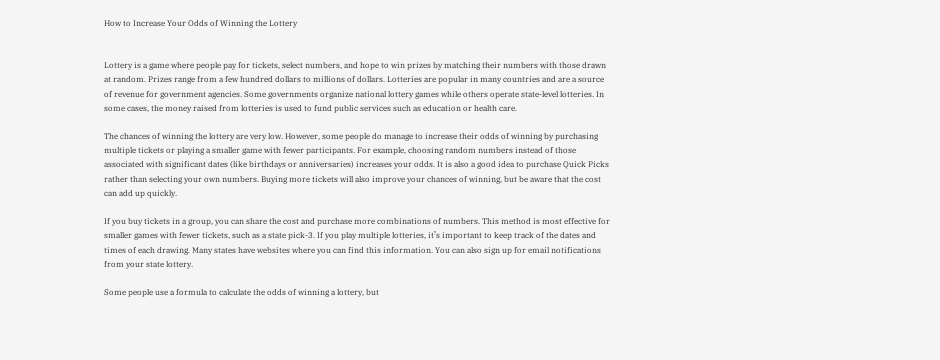How to Increase Your Odds of Winning the Lottery


Lottery is a game where people pay for tickets, select numbers, and hope to win prizes by matching their numbers with those drawn at random. Prizes range from a few hundred dollars to millions of dollars. Lotteries are popular in many countries and are a source of revenue for government agencies. Some governments organize national lottery games while others operate state-level lotteries. In some cases, the money raised from lotteries is used to fund public services such as education or health care.

The chances of winning the lottery are very low. However, some people do manage to increase their odds of winning by purchasing multiple tickets or playing a smaller game with fewer participants. For example, choosing random numbers instead of those associated with significant dates (like birthdays or anniversaries) increases your odds. It is also a good idea to purchase Quick Picks rather than selecting your own numbers. Buying more tickets will also improve your chances of winning, but be aware that the cost can add up quickly.

If you buy tickets in a group, you can share the cost and purchase more combinations of numbers. This method is most effective for smaller games with fewer tickets, such as a state pick-3. If you play multiple lotteries, it’s important to keep track of the dates and times of each drawing. Many states have websites where you can find this information. You can also sign up for email notifications from your state lottery.

Some people use a formula to calculate the odds of winning a lottery, but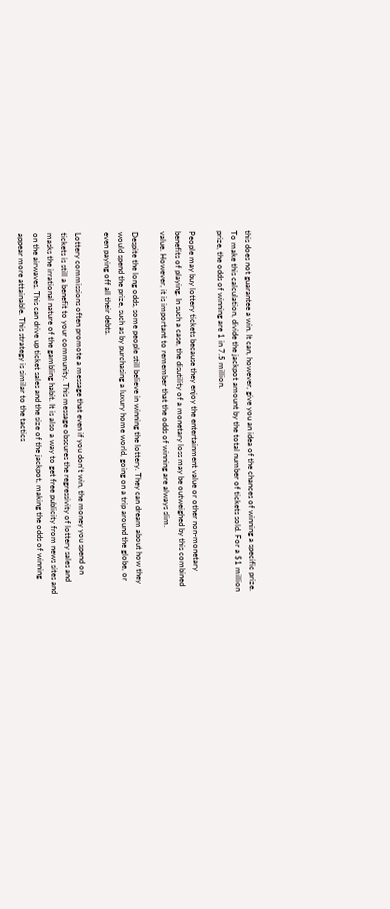this does not guarantee a win. It can, however, give you an idea of the chances of winning a specific prize. To make this calculation, divide the jackpot amount by the total number of tickets sold. For a $1 million prize, the odds of winning are 1 in 7.5 million.

People may buy lottery tickets because they enjoy the entertainment value or other non-monetary benefits of playing. In such a case, the disutility of a monetary loss may be outweighed by this combined value. However, it is important to remember that the odds of winning are always slim.

Despite the long odds, some people still believe in winning the lottery. They can dream about how they would spend the prize, such as by purchasing a luxury home world, going on a trip around the globe, or even paying off all their debts.

Lottery commissions often promote a message that even if you don’t win, the money you spend on tickets is still a benefit to your community. This message obscures the regressivity of lottery sales and masks the irrational nature of the gambling habit. It is also a way to get free publicity from news sites and on the airwaves. This can drive up ticket sales and the size of the jackpot, making the odds of winning appear more attainable. This strategy is similar to the tactics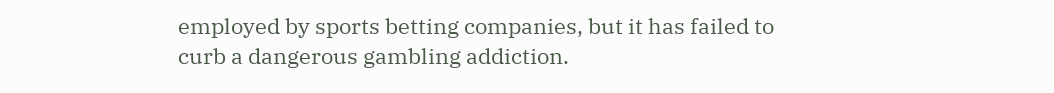employed by sports betting companies, but it has failed to curb a dangerous gambling addiction.